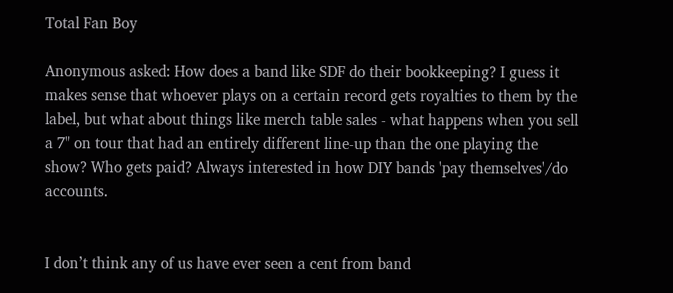Total Fan Boy

Anonymous asked: How does a band like SDF do their bookkeeping? I guess it makes sense that whoever plays on a certain record gets royalties to them by the label, but what about things like merch table sales - what happens when you sell a 7" on tour that had an entirely different line-up than the one playing the show? Who gets paid? Always interested in how DIY bands 'pay themselves'/do accounts.


I don’t think any of us have ever seen a cent from band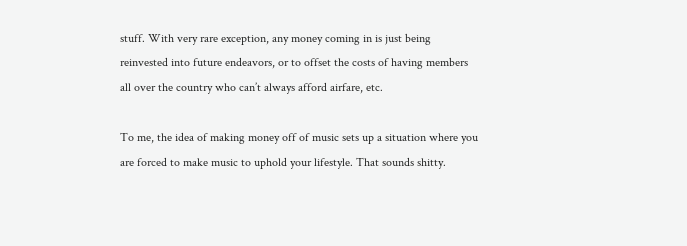stuff. With very rare exception, any money coming in is just being reinvested into future endeavors, or to offset the costs of having members all over the country who can’t always afford airfare, etc.

To me, the idea of making money off of music sets up a situation where you are forced to make music to uphold your lifestyle. That sounds shitty.